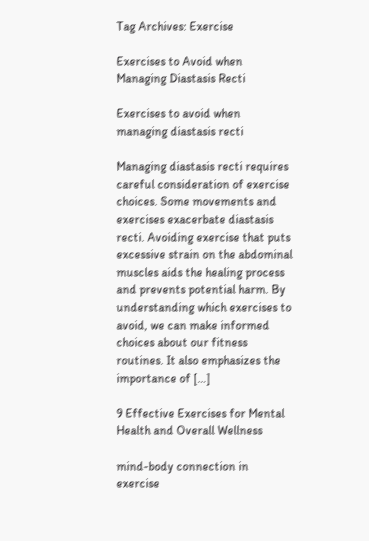Tag Archives: Exercise

Exercises to Avoid when Managing Diastasis Recti

Exercises to avoid when managing diastasis recti

Managing diastasis recti requires careful consideration of exercise choices. Some movements and exercises exacerbate diastasis recti. Avoiding exercise that puts excessive strain on the abdominal muscles aids the healing process and prevents potential harm. By understanding which exercises to avoid, we can make informed choices about our fitness routines. It also emphasizes the importance of […]

9 Effective Exercises for Mental Health and Overall Wellness

mind-body connection in exercise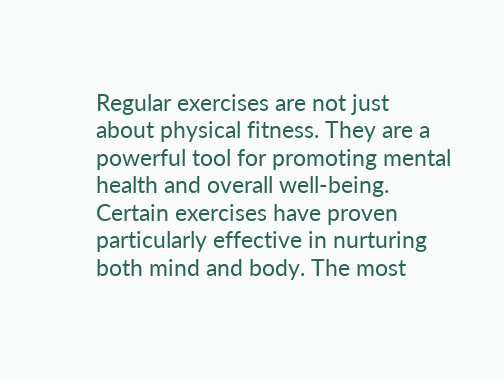Regular exercises are not just about physical fitness. They are a powerful tool for promoting mental health and overall well-being. Certain exercises have proven particularly effective in nurturing both mind and body. The most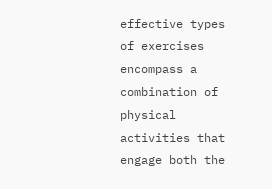effective types of exercises encompass a combination of physical activities that engage both the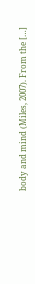body and mind (Miles, 2007). From the […]